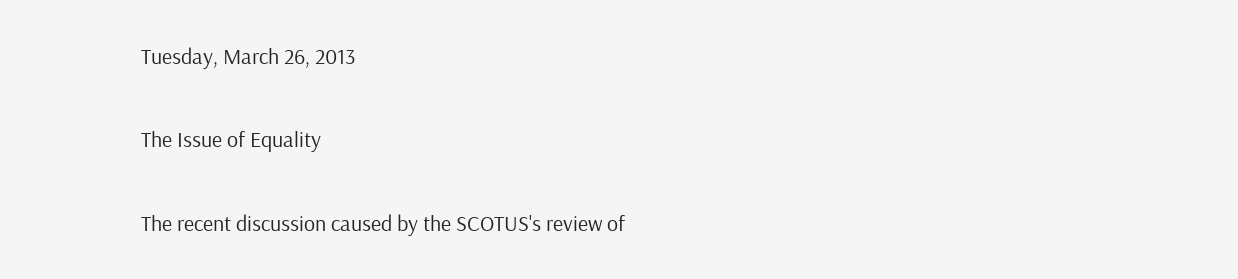Tuesday, March 26, 2013

The Issue of Equality

The recent discussion caused by the SCOTUS's review of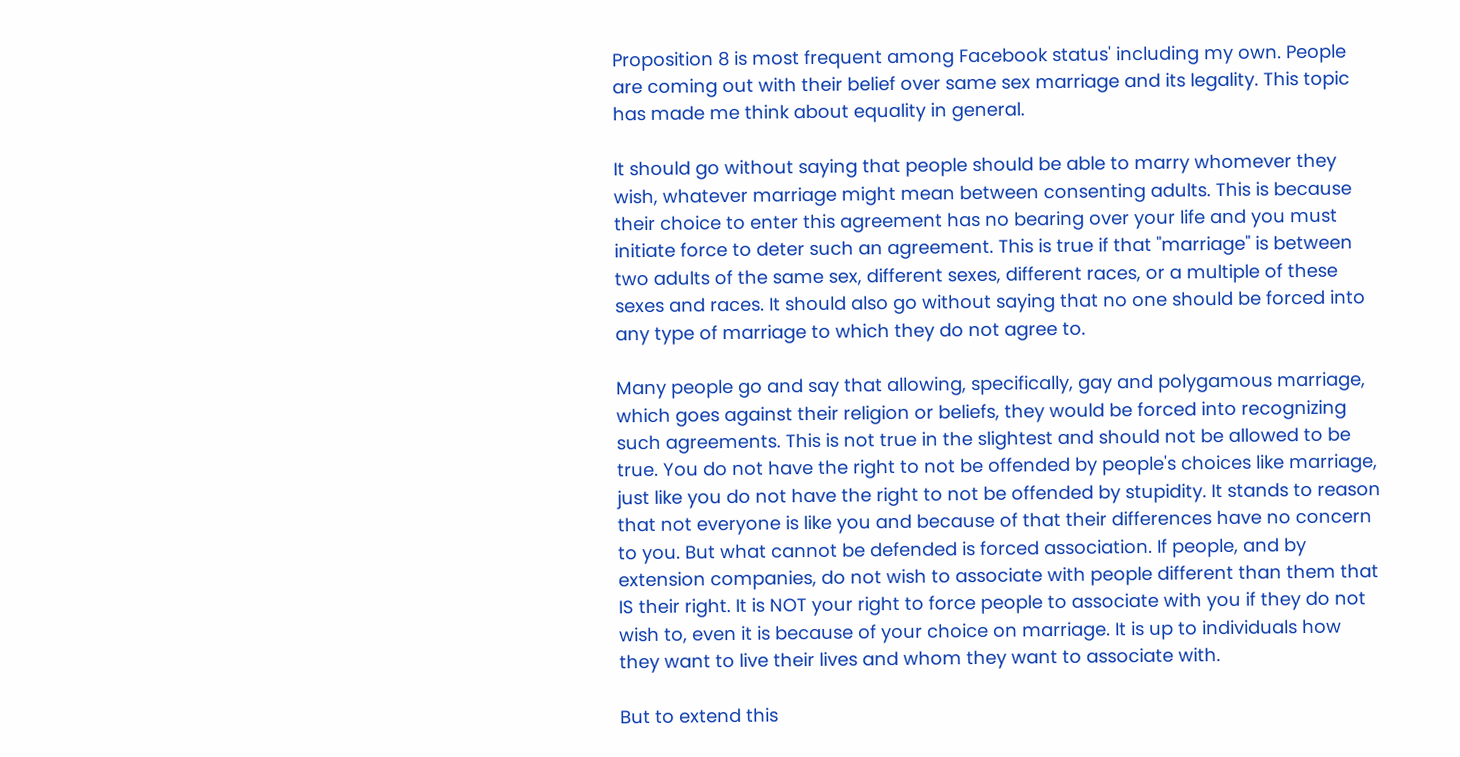Proposition 8 is most frequent among Facebook status' including my own. People are coming out with their belief over same sex marriage and its legality. This topic has made me think about equality in general.

It should go without saying that people should be able to marry whomever they wish, whatever marriage might mean between consenting adults. This is because their choice to enter this agreement has no bearing over your life and you must initiate force to deter such an agreement. This is true if that "marriage" is between two adults of the same sex, different sexes, different races, or a multiple of these sexes and races. It should also go without saying that no one should be forced into any type of marriage to which they do not agree to.

Many people go and say that allowing, specifically, gay and polygamous marriage, which goes against their religion or beliefs, they would be forced into recognizing such agreements. This is not true in the slightest and should not be allowed to be true. You do not have the right to not be offended by people's choices like marriage, just like you do not have the right to not be offended by stupidity. It stands to reason that not everyone is like you and because of that their differences have no concern to you. But what cannot be defended is forced association. If people, and by extension companies, do not wish to associate with people different than them that IS their right. It is NOT your right to force people to associate with you if they do not wish to, even it is because of your choice on marriage. It is up to individuals how they want to live their lives and whom they want to associate with.

But to extend this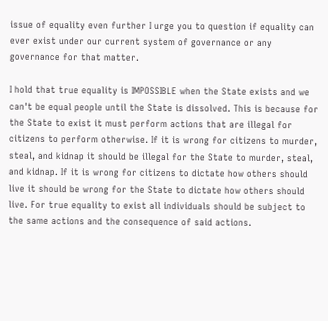issue of equality even further I urge you to question if equality can ever exist under our current system of governance or any governance for that matter.

I hold that true equality is IMPOSSIBLE when the State exists and we can't be equal people until the State is dissolved. This is because for the State to exist it must perform actions that are illegal for citizens to perform otherwise. If it is wrong for citizens to murder, steal, and kidnap it should be illegal for the State to murder, steal, and kidnap. If it is wrong for citizens to dictate how others should live it should be wrong for the State to dictate how others should live. For true equality to exist all individuals should be subject to the same actions and the consequence of said actions.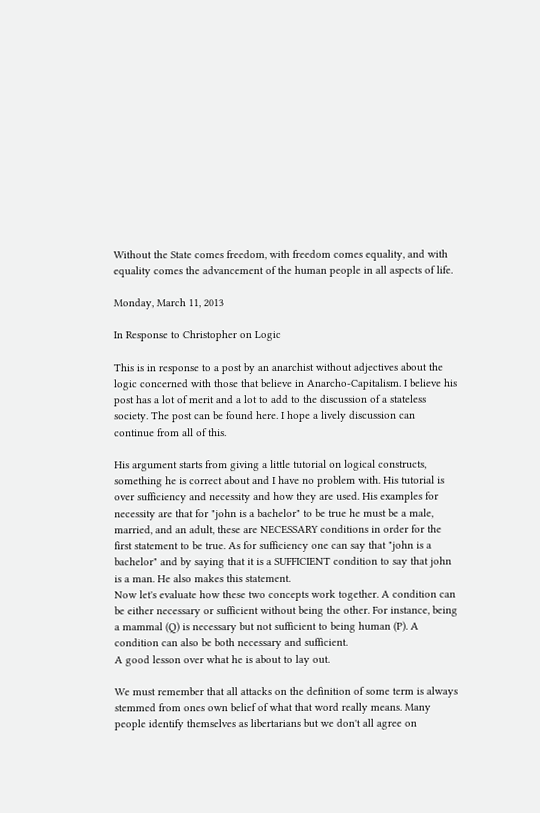Without the State comes freedom, with freedom comes equality, and with equality comes the advancement of the human people in all aspects of life.

Monday, March 11, 2013

In Response to Christopher on Logic

This is in response to a post by an anarchist without adjectives about the logic concerned with those that believe in Anarcho-Capitalism. I believe his post has a lot of merit and a lot to add to the discussion of a stateless society. The post can be found here. I hope a lively discussion can continue from all of this.

His argument starts from giving a little tutorial on logical constructs, something he is correct about and I have no problem with. His tutorial is over sufficiency and necessity and how they are used. His examples for necessity are that for "john is a bachelor" to be true he must be a male, married, and an adult, these are NECESSARY conditions in order for the first statement to be true. As for sufficiency one can say that "john is a bachelor" and by saying that it is a SUFFICIENT condition to say that john is a man. He also makes this statement.
Now let's evaluate how these two concepts work together. A condition can be either necessary or sufficient without being the other. For instance, being a mammal (Q) is necessary but not sufficient to being human (P). A condition can also be both necessary and sufficient.
A good lesson over what he is about to lay out.

We must remember that all attacks on the definition of some term is always stemmed from ones own belief of what that word really means. Many people identify themselves as libertarians but we don't all agree on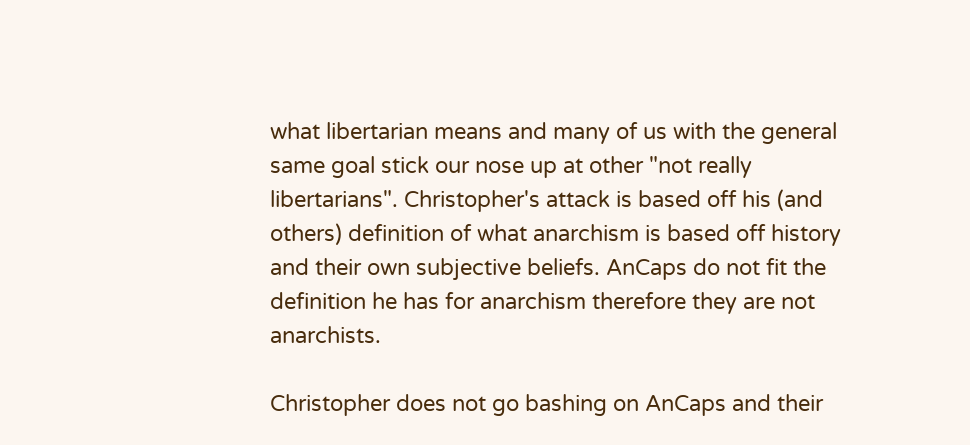what libertarian means and many of us with the general same goal stick our nose up at other "not really libertarians". Christopher's attack is based off his (and others) definition of what anarchism is based off history and their own subjective beliefs. AnCaps do not fit the definition he has for anarchism therefore they are not anarchists.

Christopher does not go bashing on AnCaps and their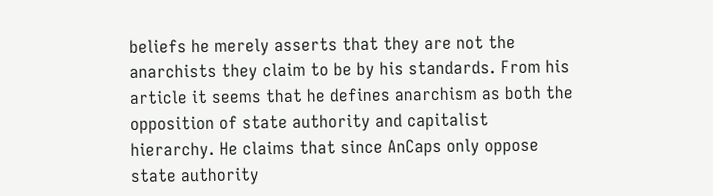beliefs he merely asserts that they are not the anarchists they claim to be by his standards. From his article it seems that he defines anarchism as both the opposition of state authority and capitalist hierarchy. He claims that since AnCaps only oppose state authority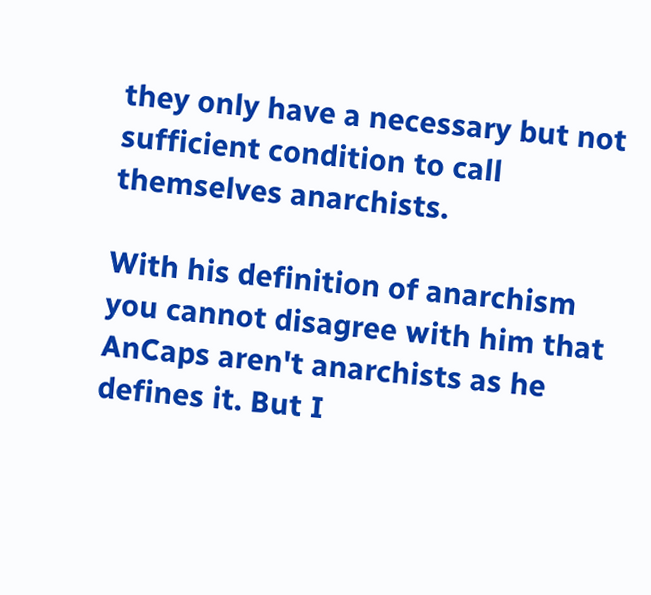they only have a necessary but not sufficient condition to call themselves anarchists.

With his definition of anarchism you cannot disagree with him that AnCaps aren't anarchists as he defines it. But I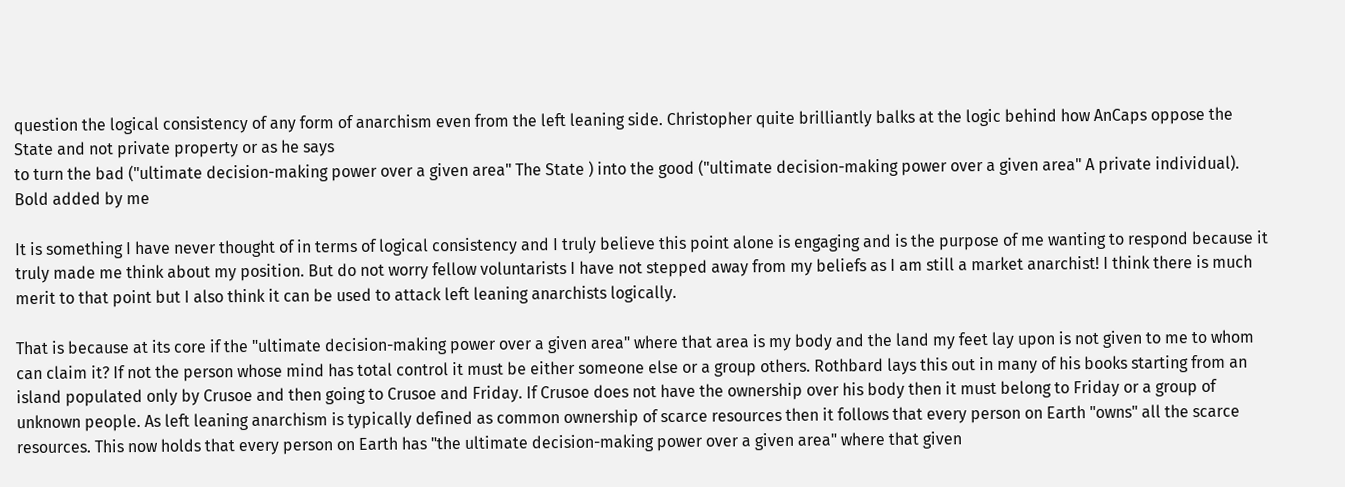question the logical consistency of any form of anarchism even from the left leaning side. Christopher quite brilliantly balks at the logic behind how AnCaps oppose the State and not private property or as he says
to turn the bad ("ultimate decision-making power over a given area" The State ) into the good ("ultimate decision-making power over a given area" A private individual).
Bold added by me

It is something I have never thought of in terms of logical consistency and I truly believe this point alone is engaging and is the purpose of me wanting to respond because it truly made me think about my position. But do not worry fellow voluntarists I have not stepped away from my beliefs as I am still a market anarchist! I think there is much merit to that point but I also think it can be used to attack left leaning anarchists logically.

That is because at its core if the "ultimate decision-making power over a given area" where that area is my body and the land my feet lay upon is not given to me to whom can claim it? If not the person whose mind has total control it must be either someone else or a group others. Rothbard lays this out in many of his books starting from an island populated only by Crusoe and then going to Crusoe and Friday. If Crusoe does not have the ownership over his body then it must belong to Friday or a group of unknown people. As left leaning anarchism is typically defined as common ownership of scarce resources then it follows that every person on Earth "owns" all the scarce resources. This now holds that every person on Earth has "the ultimate decision-making power over a given area" where that given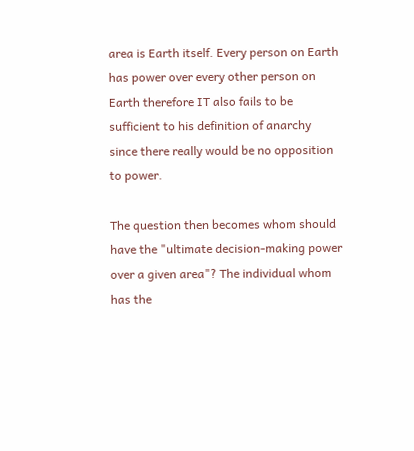area is Earth itself. Every person on Earth has power over every other person on Earth therefore IT also fails to be sufficient to his definition of anarchy since there really would be no opposition to power.

The question then becomes whom should have the "ultimate decision-making power over a given area"? The individual whom has the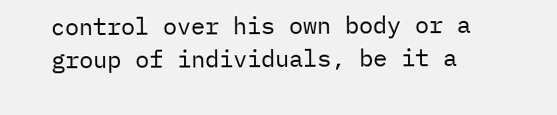control over his own body or a group of individuals, be it a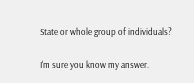State or whole group of individuals?

I'm sure you know my answer.